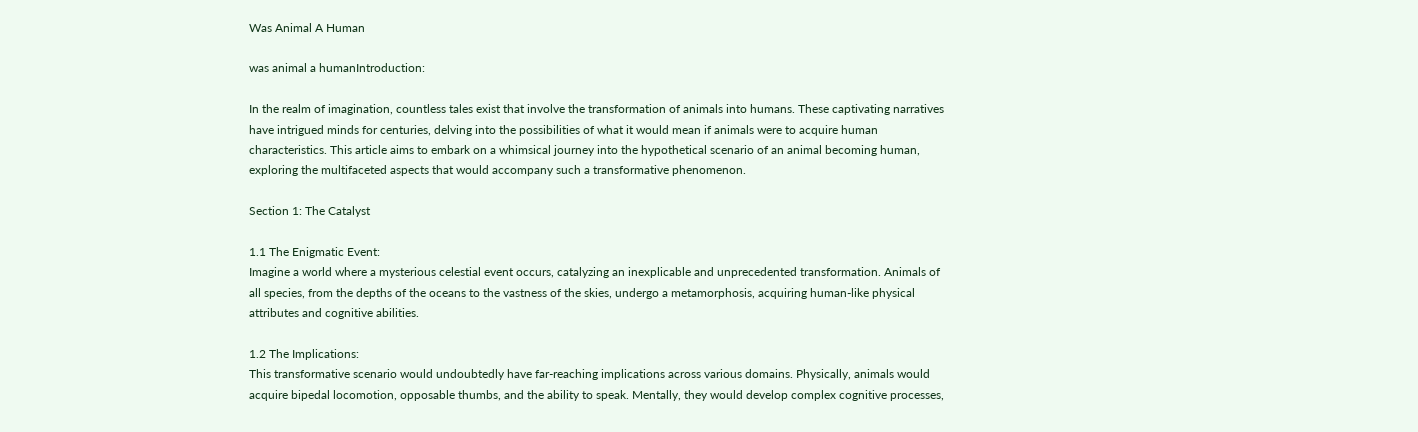Was Animal A Human

was animal a humanIntroduction:

In the realm of imagination, countless tales exist that involve the transformation of animals into humans. These captivating narratives have intrigued minds for centuries, delving into the possibilities of what it would mean if animals were to acquire human characteristics. This article aims to embark on a whimsical journey into the hypothetical scenario of an animal becoming human, exploring the multifaceted aspects that would accompany such a transformative phenomenon.

Section 1: The Catalyst

1.1 The Enigmatic Event:
Imagine a world where a mysterious celestial event occurs, catalyzing an inexplicable and unprecedented transformation. Animals of all species, from the depths of the oceans to the vastness of the skies, undergo a metamorphosis, acquiring human-like physical attributes and cognitive abilities.

1.2 The Implications:
This transformative scenario would undoubtedly have far-reaching implications across various domains. Physically, animals would acquire bipedal locomotion, opposable thumbs, and the ability to speak. Mentally, they would develop complex cognitive processes,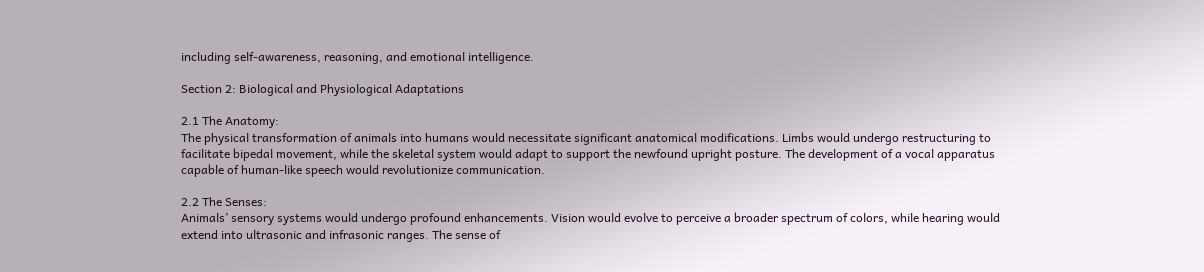including self-awareness, reasoning, and emotional intelligence.

Section 2: Biological and Physiological Adaptations

2.1 The Anatomy:
The physical transformation of animals into humans would necessitate significant anatomical modifications. Limbs would undergo restructuring to facilitate bipedal movement, while the skeletal system would adapt to support the newfound upright posture. The development of a vocal apparatus capable of human-like speech would revolutionize communication.

2.2 The Senses:
Animals’ sensory systems would undergo profound enhancements. Vision would evolve to perceive a broader spectrum of colors, while hearing would extend into ultrasonic and infrasonic ranges. The sense of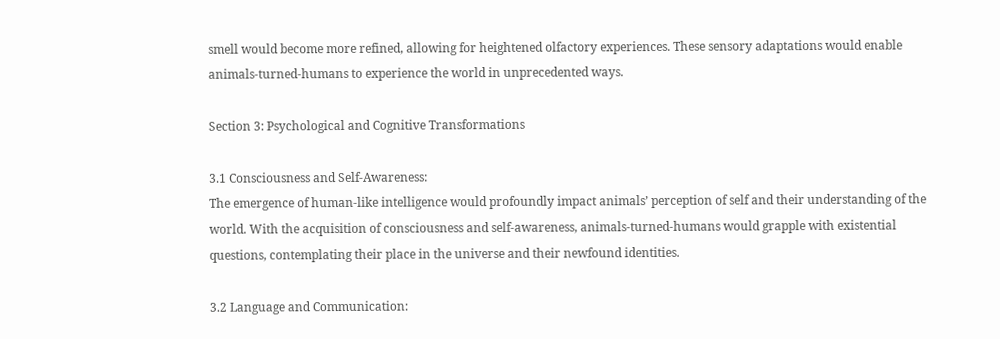smell would become more refined, allowing for heightened olfactory experiences. These sensory adaptations would enable animals-turned-humans to experience the world in unprecedented ways.

Section 3: Psychological and Cognitive Transformations

3.1 Consciousness and Self-Awareness:
The emergence of human-like intelligence would profoundly impact animals’ perception of self and their understanding of the world. With the acquisition of consciousness and self-awareness, animals-turned-humans would grapple with existential questions, contemplating their place in the universe and their newfound identities.

3.2 Language and Communication: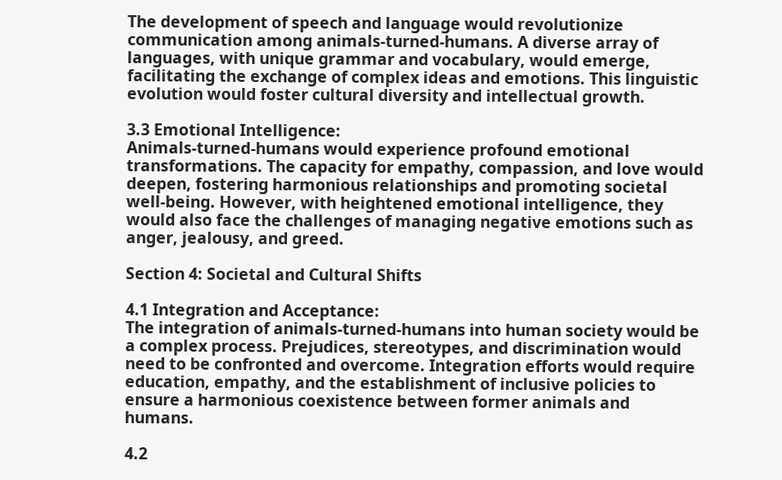The development of speech and language would revolutionize communication among animals-turned-humans. A diverse array of languages, with unique grammar and vocabulary, would emerge, facilitating the exchange of complex ideas and emotions. This linguistic evolution would foster cultural diversity and intellectual growth.

3.3 Emotional Intelligence:
Animals-turned-humans would experience profound emotional transformations. The capacity for empathy, compassion, and love would deepen, fostering harmonious relationships and promoting societal well-being. However, with heightened emotional intelligence, they would also face the challenges of managing negative emotions such as anger, jealousy, and greed.

Section 4: Societal and Cultural Shifts

4.1 Integration and Acceptance:
The integration of animals-turned-humans into human society would be a complex process. Prejudices, stereotypes, and discrimination would need to be confronted and overcome. Integration efforts would require education, empathy, and the establishment of inclusive policies to ensure a harmonious coexistence between former animals and humans.

4.2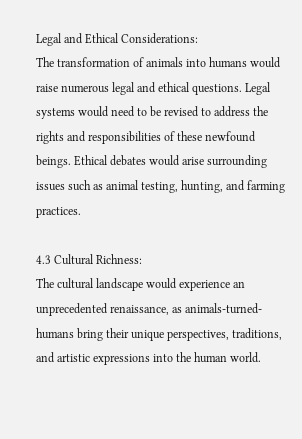Legal and Ethical Considerations:
The transformation of animals into humans would raise numerous legal and ethical questions. Legal systems would need to be revised to address the rights and responsibilities of these newfound beings. Ethical debates would arise surrounding issues such as animal testing, hunting, and farming practices.

4.3 Cultural Richness:
The cultural landscape would experience an unprecedented renaissance, as animals-turned-humans bring their unique perspectives, traditions, and artistic expressions into the human world.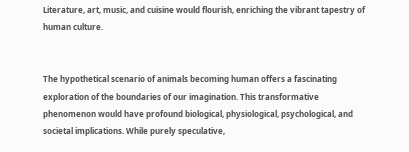Literature, art, music, and cuisine would flourish, enriching the vibrant tapestry of human culture.


The hypothetical scenario of animals becoming human offers a fascinating exploration of the boundaries of our imagination. This transformative phenomenon would have profound biological, physiological, psychological, and societal implications. While purely speculative,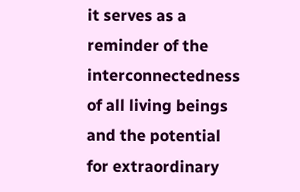it serves as a reminder of the interconnectedness of all living beings and the potential for extraordinary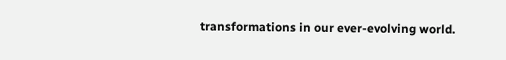transformations in our ever-evolving world.